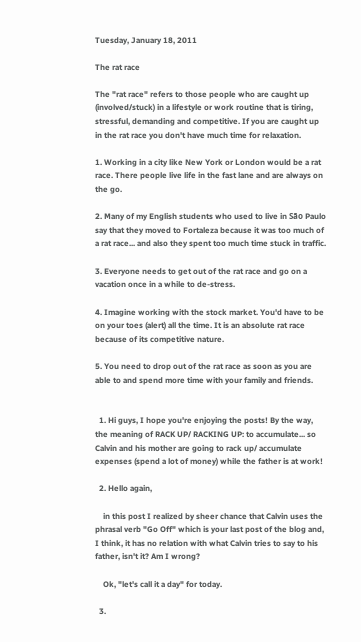Tuesday, January 18, 2011

The rat race

The "rat race" refers to those people who are caught up (involved/stuck) in a lifestyle or work routine that is tiring, stressful, demanding and competitive. If you are caught up in the rat race you don't have much time for relaxation.

1. Working in a city like New York or London would be a rat race. There people live life in the fast lane and are always on the go.

2. Many of my English students who used to live in São Paulo say that they moved to Fortaleza because it was too much of a rat race... and also they spent too much time stuck in traffic.

3. Everyone needs to get out of the rat race and go on a vacation once in a while to de-stress.

4. Imagine working with the stock market. You'd have to be on your toes (alert) all the time. It is an absolute rat race because of its competitive nature.

5. You need to drop out of the rat race as soon as you are able to and spend more time with your family and friends.


  1. Hi guys, I hope you're enjoying the posts! By the way, the meaning of RACK UP/ RACKING UP: to accumulate... so Calvin and his mother are going to rack up/ accumulate expenses (spend a lot of money) while the father is at work!

  2. Hello again,

    in this post I realized by sheer chance that Calvin uses the phrasal verb "Go Off" which is your last post of the blog and, I think, it has no relation with what Calvin tries to say to his father, isn't it? Am I wrong?

    Ok, "let's call it a day" for today.

  3.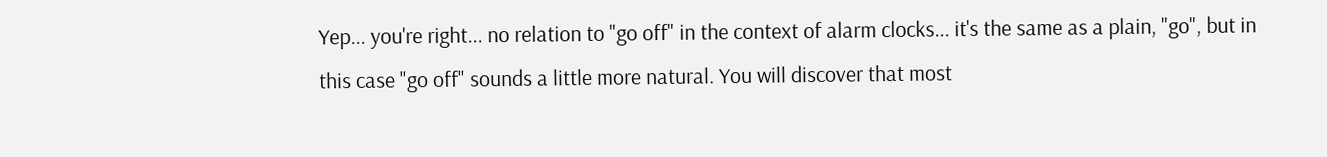Yep... you're right... no relation to "go off" in the context of alarm clocks... it's the same as a plain, "go", but in this case "go off" sounds a little more natural. You will discover that most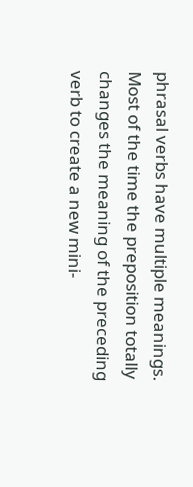phrasal verbs have multiple meanings. Most of the time the preposition totally changes the meaning of the preceding verb to create a new mini-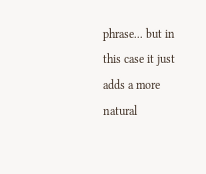phrase... but in this case it just adds a more natural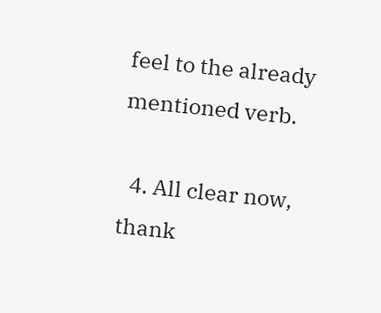feel to the already mentioned verb.

  4. All clear now, thank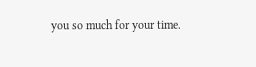you so much for your time.